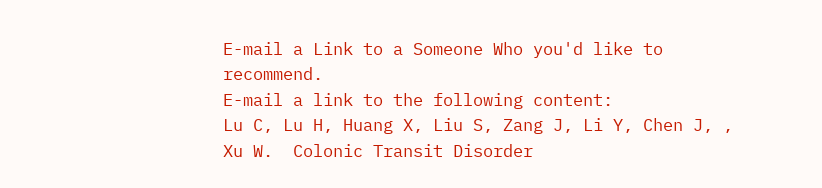E-mail a Link to a Someone Who you'd like to recommend.
E-mail a link to the following content:
Lu C, Lu H, Huang X, Liu S, Zang J, Li Y, Chen J, , Xu W.  Colonic Transit Disorder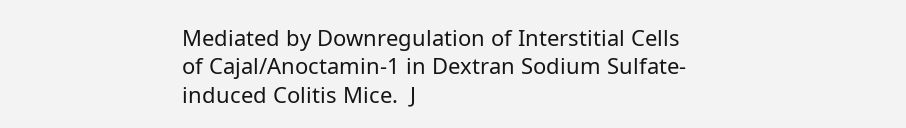Mediated by Downregulation of Interstitial Cells of Cajal/Anoctamin-1 in Dextran Sodium Sulfate-induced Colitis Mice.  J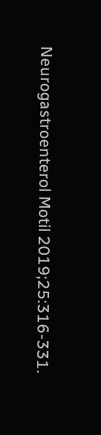Neurogastroenterol Motil 2019;25:316-331.